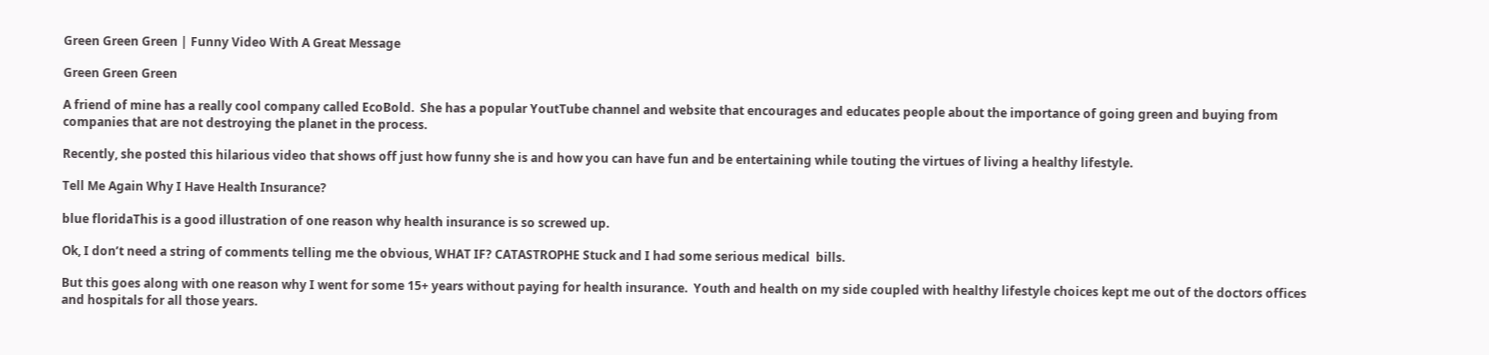Green Green Green | Funny Video With A Great Message

Green Green Green

A friend of mine has a really cool company called EcoBold.  She has a popular YoutTube channel and website that encourages and educates people about the importance of going green and buying from companies that are not destroying the planet in the process.

Recently, she posted this hilarious video that shows off just how funny she is and how you can have fun and be entertaining while touting the virtues of living a healthy lifestyle.

Tell Me Again Why I Have Health Insurance?

blue floridaThis is a good illustration of one reason why health insurance is so screwed up.

Ok, I don’t need a string of comments telling me the obvious, WHAT IF? CATASTROPHE Stuck and I had some serious medical  bills.

But this goes along with one reason why I went for some 15+ years without paying for health insurance.  Youth and health on my side coupled with healthy lifestyle choices kept me out of the doctors offices and hospitals for all those years.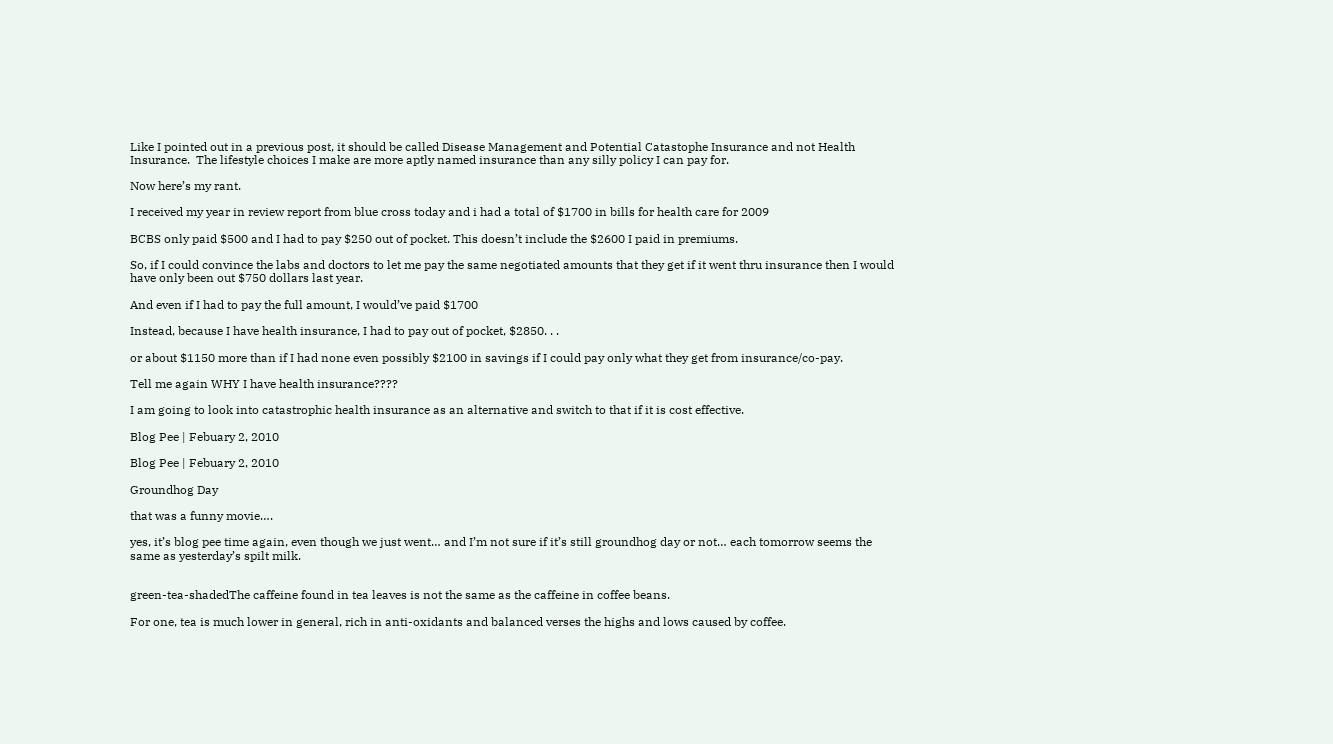Like I pointed out in a previous post, it should be called Disease Management and Potential Catastophe Insurance and not Health Insurance.  The lifestyle choices I make are more aptly named insurance than any silly policy I can pay for.

Now here’s my rant.

I received my year in review report from blue cross today and i had a total of $1700 in bills for health care for 2009

BCBS only paid $500 and I had to pay $250 out of pocket. This doesn’t include the $2600 I paid in premiums.

So, if I could convince the labs and doctors to let me pay the same negotiated amounts that they get if it went thru insurance then I would have only been out $750 dollars last year.

And even if I had to pay the full amount, I would’ve paid $1700

Instead, because I have health insurance, I had to pay out of pocket, $2850. . .

or about $1150 more than if I had none even possibly $2100 in savings if I could pay only what they get from insurance/co-pay.

Tell me again WHY I have health insurance????

I am going to look into catastrophic health insurance as an alternative and switch to that if it is cost effective.

Blog Pee | Febuary 2, 2010

Blog Pee | Febuary 2, 2010

Groundhog Day

that was a funny movie….

yes, it’s blog pee time again, even though we just went… and I’m not sure if it’s still groundhog day or not… each tomorrow seems the same as yesterday’s spilt milk.


green-tea-shadedThe caffeine found in tea leaves is not the same as the caffeine in coffee beans.

For one, tea is much lower in general, rich in anti-oxidants and balanced verses the highs and lows caused by coffee.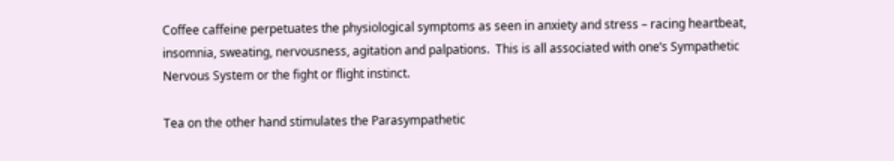Coffee caffeine perpetuates the physiological symptoms as seen in anxiety and stress – racing heartbeat, insomnia, sweating, nervousness, agitation and palpations.  This is all associated with one’s Sympathetic Nervous System or the fight or flight instinct.

Tea on the other hand stimulates the Parasympathetic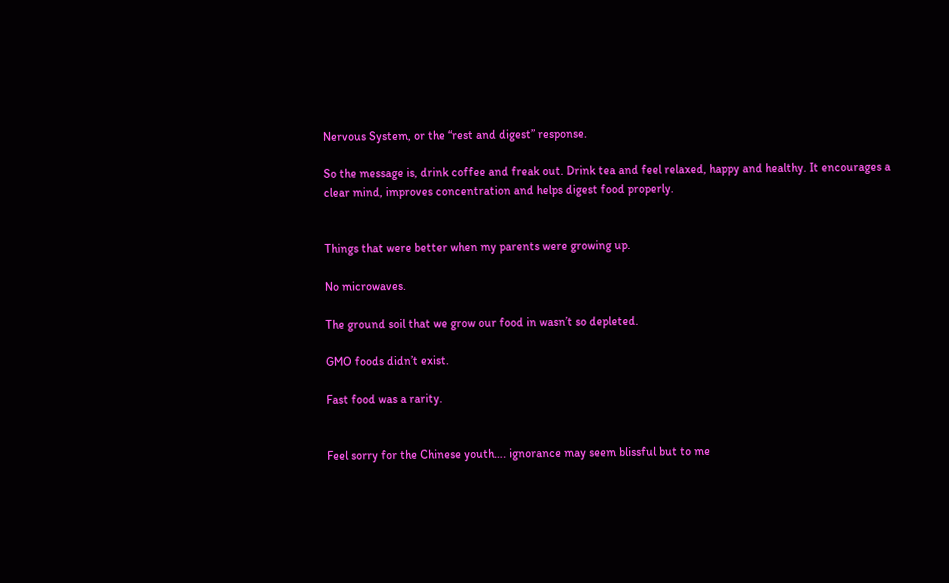Nervous System, or the “rest and digest” response.

So the message is, drink coffee and freak out. Drink tea and feel relaxed, happy and healthy. It encourages a clear mind, improves concentration and helps digest food properly.


Things that were better when my parents were growing up.

No microwaves.

The ground soil that we grow our food in wasn’t so depleted.

GMO foods didn’t exist.

Fast food was a rarity.


Feel sorry for the Chinese youth…. ignorance may seem blissful but to me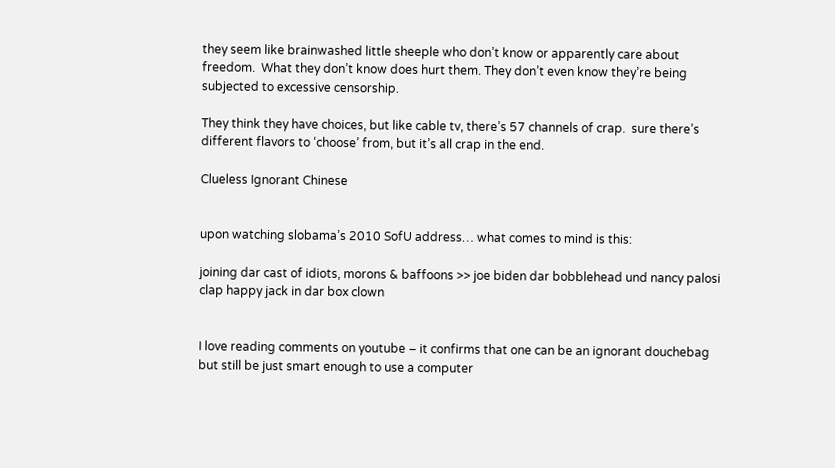they seem like brainwashed little sheeple who don’t know or apparently care about freedom.  What they don’t know does hurt them. They don’t even know they’re being subjected to excessive censorship.

They think they have choices, but like cable tv, there’s 57 channels of crap.  sure there’s different flavors to ‘choose’ from, but it’s all crap in the end.

Clueless Ignorant Chinese


upon watching slobama’s 2010 SofU address… what comes to mind is this:

joining dar cast of idiots, morons & baffoons >> joe biden dar bobblehead und nancy palosi clap happy jack in dar box clown


I love reading comments on youtube – it confirms that one can be an ignorant douchebag but still be just smart enough to use a computer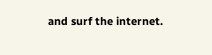and surf the internet.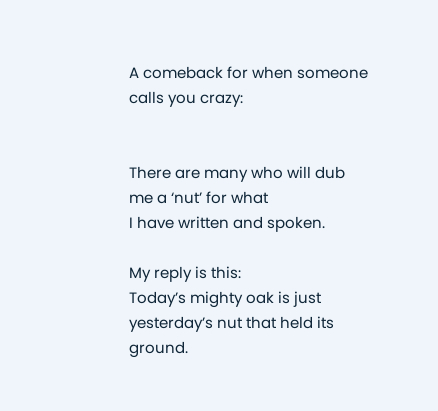A comeback for when someone calls you crazy:


There are many who will dub me a ‘nut’ for what
I have written and spoken.

My reply is this:
Today’s mighty oak is just
yesterday’s nut that held its ground.